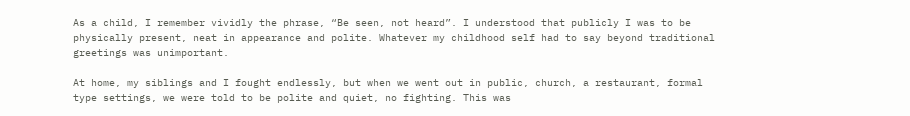As a child, I remember vividly the phrase, “Be seen, not heard”. I understood that publicly I was to be physically present, neat in appearance and polite. Whatever my childhood self had to say beyond traditional greetings was unimportant.

At home, my siblings and I fought endlessly, but when we went out in public, church, a restaurant, formal type settings, we were told to be polite and quiet, no fighting. This was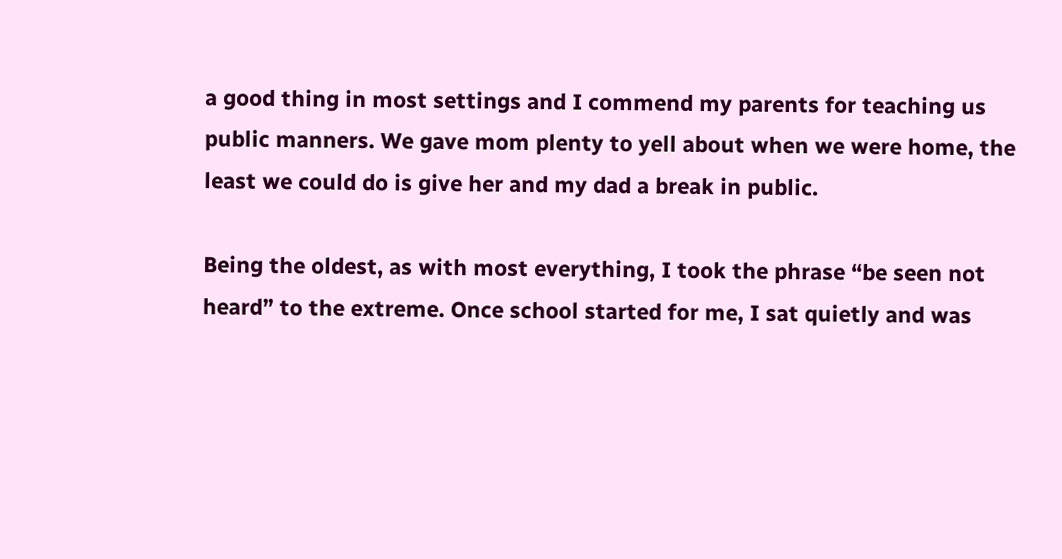a good thing in most settings and I commend my parents for teaching us public manners. We gave mom plenty to yell about when we were home, the least we could do is give her and my dad a break in public.

Being the oldest, as with most everything, I took the phrase “be seen not heard” to the extreme. Once school started for me, I sat quietly and was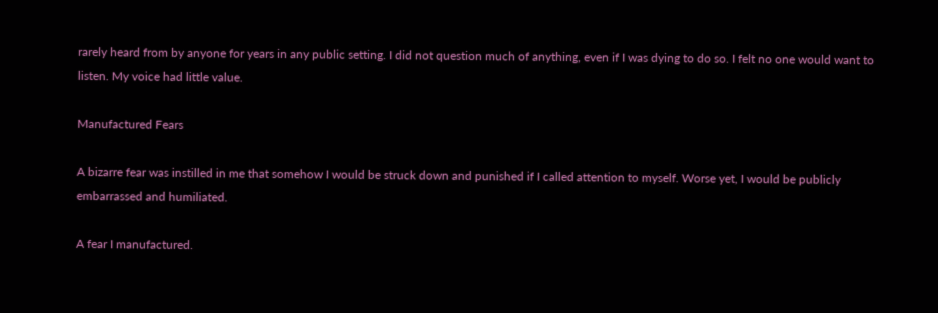rarely heard from by anyone for years in any public setting. I did not question much of anything, even if I was dying to do so. I felt no one would want to listen. My voice had little value.

Manufactured Fears

A bizarre fear was instilled in me that somehow I would be struck down and punished if I called attention to myself. Worse yet, I would be publicly embarrassed and humiliated.

A fear I manufactured.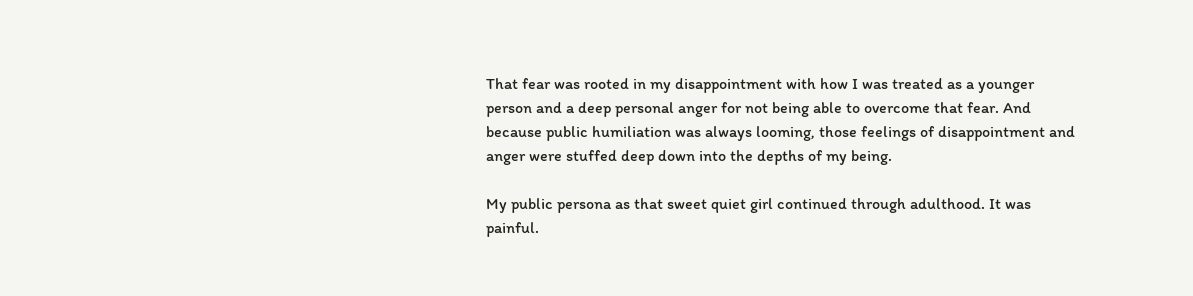That fear was rooted in my disappointment with how I was treated as a younger person and a deep personal anger for not being able to overcome that fear. And because public humiliation was always looming, those feelings of disappointment and anger were stuffed deep down into the depths of my being.

My public persona as that sweet quiet girl continued through adulthood. It was painful.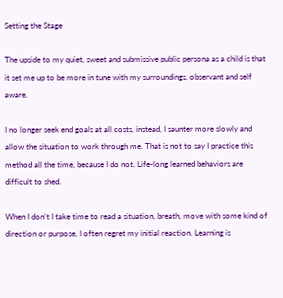Setting the Stage

The upside to my quiet, sweet and submissive public persona as a child is that it set me up to be more in tune with my surroundings, observant and self aware.

I no longer seek end goals at all costs, instead, I saunter more slowly and allow the situation to work through me. That is not to say I practice this method all the time, because I do not. Life-long learned behaviors are difficult to shed.

When I don’t I take time to read a situation, breath, move with some kind of direction or purpose, I often regret my initial reaction. Learning is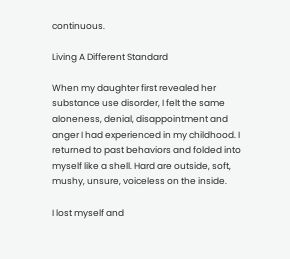continuous.

Living A Different Standard

When my daughter first revealed her substance use disorder, I felt the same aloneness, denial, disappointment and anger I had experienced in my childhood. I returned to past behaviors and folded into myself like a shell. Hard are outside, soft, mushy, unsure, voiceless on the inside.

I lost myself and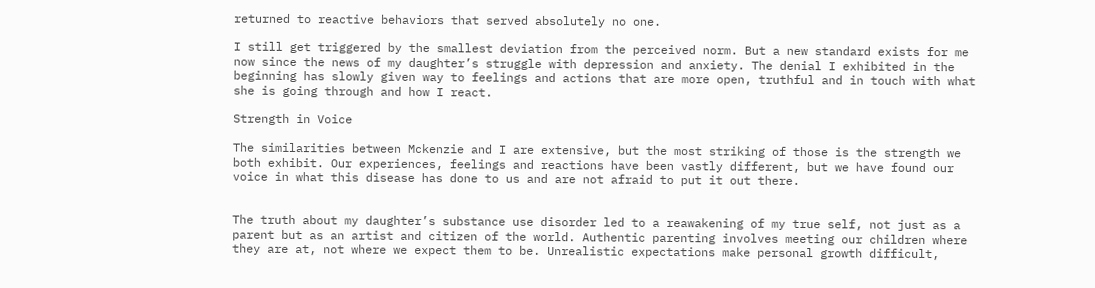returned to reactive behaviors that served absolutely no one.

I still get triggered by the smallest deviation from the perceived norm. But a new standard exists for me now since the news of my daughter’s struggle with depression and anxiety. The denial I exhibited in the beginning has slowly given way to feelings and actions that are more open, truthful and in touch with what she is going through and how I react.

Strength in Voice

The similarities between Mckenzie and I are extensive, but the most striking of those is the strength we both exhibit. Our experiences, feelings and reactions have been vastly different, but we have found our voice in what this disease has done to us and are not afraid to put it out there.


The truth about my daughter’s substance use disorder led to a reawakening of my true self, not just as a parent but as an artist and citizen of the world. Authentic parenting involves meeting our children where they are at, not where we expect them to be. Unrealistic expectations make personal growth difficult,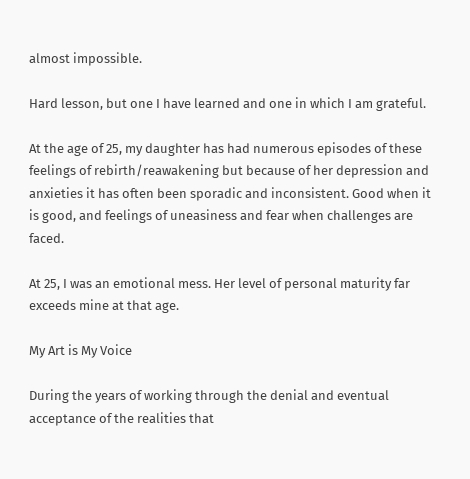almost impossible.

Hard lesson, but one I have learned and one in which I am grateful.

At the age of 25, my daughter has had numerous episodes of these feelings of rebirth/reawakening but because of her depression and anxieties it has often been sporadic and inconsistent. Good when it is good, and feelings of uneasiness and fear when challenges are faced.

At 25, I was an emotional mess. Her level of personal maturity far exceeds mine at that age.

My Art is My Voice

During the years of working through the denial and eventual acceptance of the realities that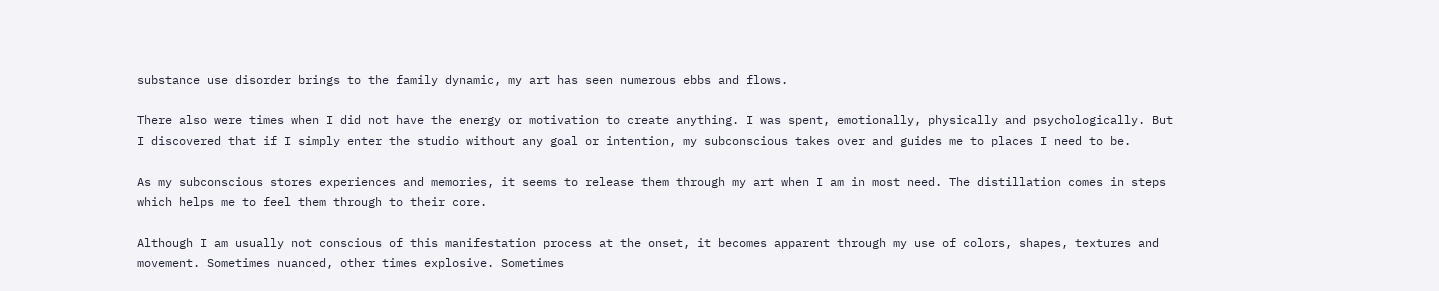substance use disorder brings to the family dynamic, my art has seen numerous ebbs and flows.

There also were times when I did not have the energy or motivation to create anything. I was spent, emotionally, physically and psychologically. But I discovered that if I simply enter the studio without any goal or intention, my subconscious takes over and guides me to places I need to be.

As my subconscious stores experiences and memories, it seems to release them through my art when I am in most need. The distillation comes in steps which helps me to feel them through to their core.

Although I am usually not conscious of this manifestation process at the onset, it becomes apparent through my use of colors, shapes, textures and movement. Sometimes nuanced, other times explosive. Sometimes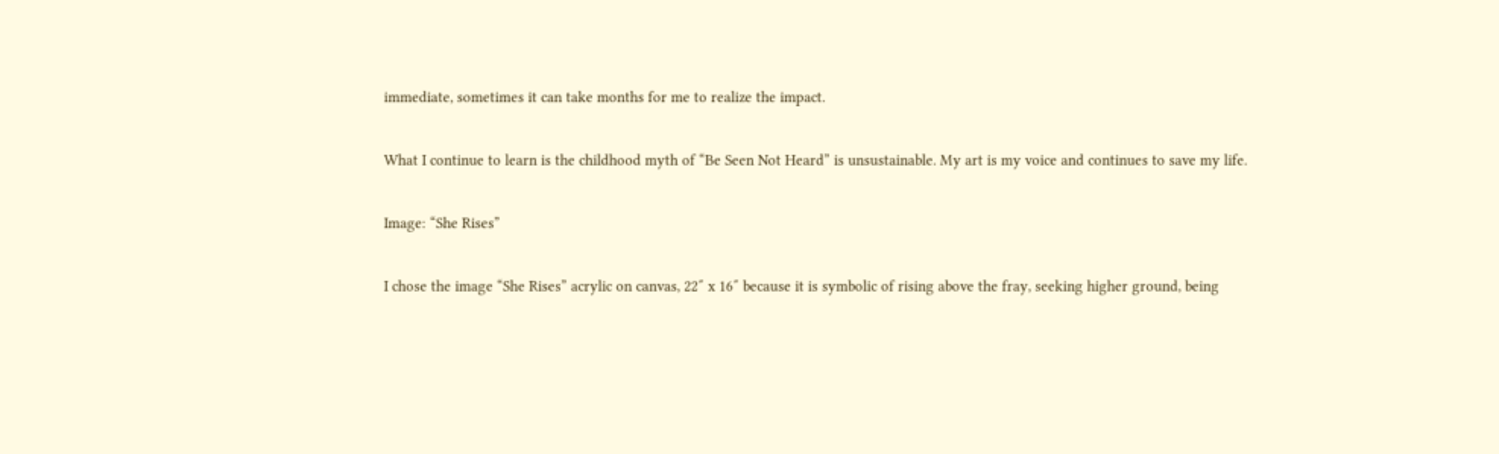immediate, sometimes it can take months for me to realize the impact.

What I continue to learn is the childhood myth of “Be Seen Not Heard” is unsustainable. My art is my voice and continues to save my life.

Image: “She Rises”

I chose the image “She Rises” acrylic on canvas, 22″ x 16″ because it is symbolic of rising above the fray, seeking higher ground, being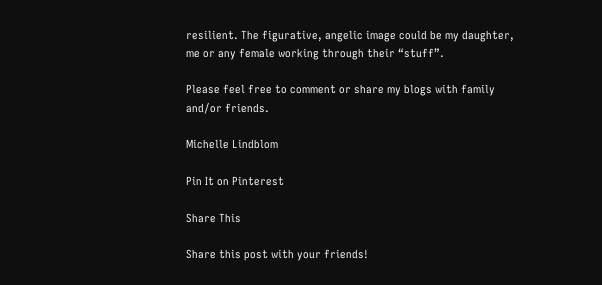resilient. The figurative, angelic image could be my daughter, me or any female working through their “stuff”.

Please feel free to comment or share my blogs with family and/or friends.

Michelle Lindblom

Pin It on Pinterest

Share This

Share this post with your friends!